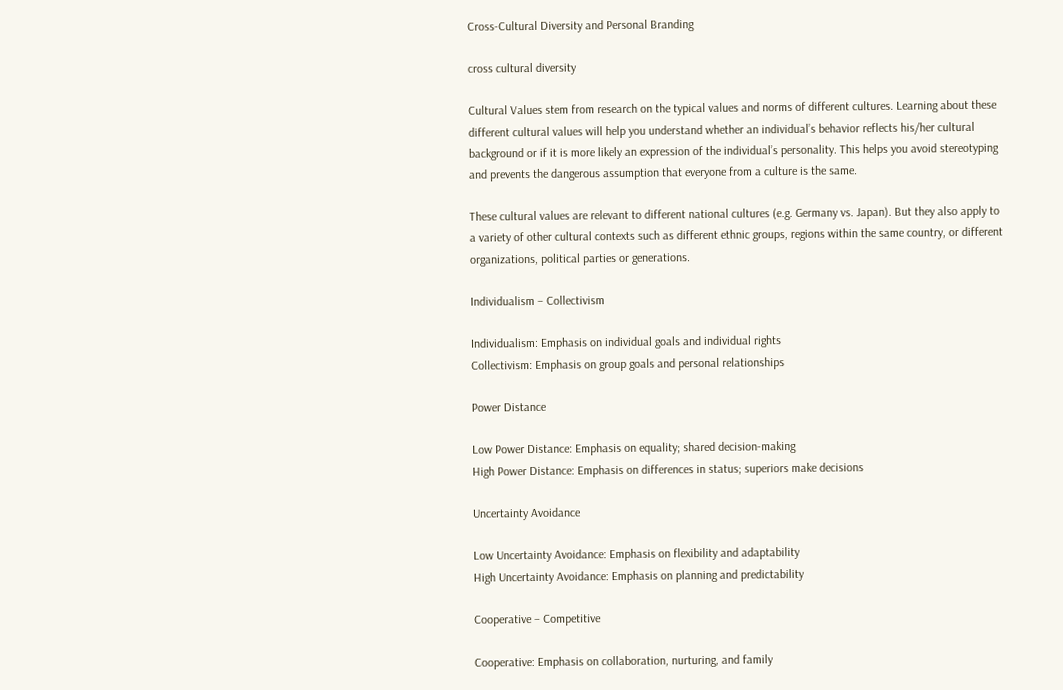Cross-Cultural Diversity and Personal Branding

cross cultural diversity

Cultural Values stem from research on the typical values and norms of different cultures. Learning about these different cultural values will help you understand whether an individual’s behavior reflects his/her cultural background or if it is more likely an expression of the individual’s personality. This helps you avoid stereotyping and prevents the dangerous assumption that everyone from a culture is the same.

These cultural values are relevant to different national cultures (e.g. Germany vs. Japan). But they also apply to a variety of other cultural contexts such as different ethnic groups, regions within the same country, or different organizations, political parties or generations.

Individualism – Collectivism

Individualism: Emphasis on individual goals and individual rights
Collectivism: Emphasis on group goals and personal relationships

Power Distance

Low Power Distance: Emphasis on equality; shared decision-making
High Power Distance: Emphasis on differences in status; superiors make decisions

Uncertainty Avoidance

Low Uncertainty Avoidance: Emphasis on flexibility and adaptability
High Uncertainty Avoidance: Emphasis on planning and predictability

Cooperative – Competitive

Cooperative: Emphasis on collaboration, nurturing, and family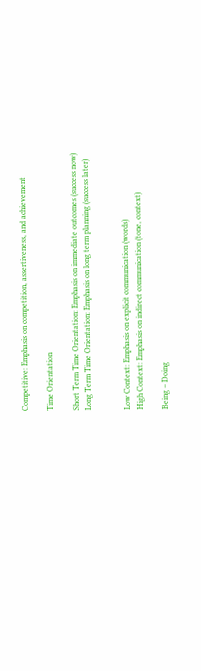Competitive: Emphasis on competition, assertiveness, and achievement

Time Orientation

Short Term Time Orientation: Emphasis on immediate outcomes (success now)
Long Term Time Orientation: Emphasis on long term planning (success later)


Low Context: Emphasis on explicit communication (words)
High Context: Emphasis on indirect communication (tone, context)

Being – Doing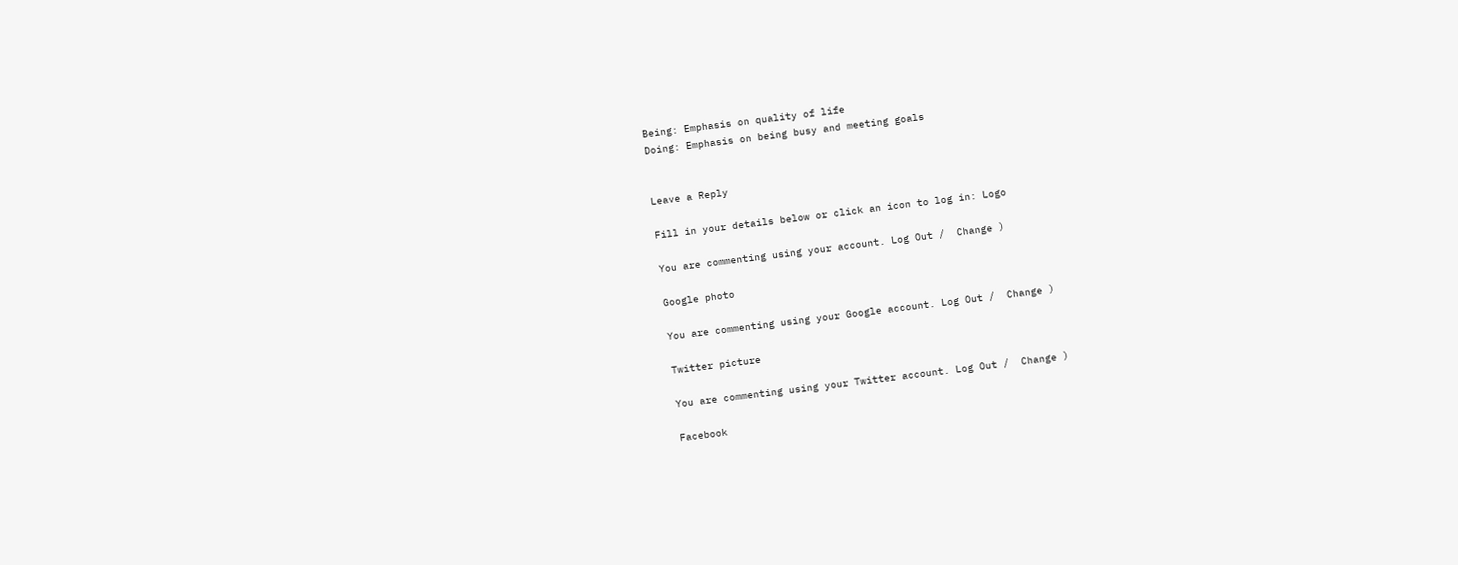Being: Emphasis on quality of life
Doing: Emphasis on being busy and meeting goals


Leave a Reply

Fill in your details below or click an icon to log in: Logo

You are commenting using your account. Log Out /  Change )

Google photo

You are commenting using your Google account. Log Out /  Change )

Twitter picture

You are commenting using your Twitter account. Log Out /  Change )

Facebook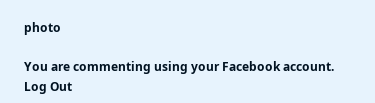photo

You are commenting using your Facebook account. Log Out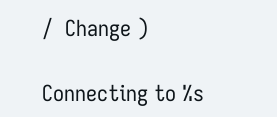/  Change )

Connecting to %s